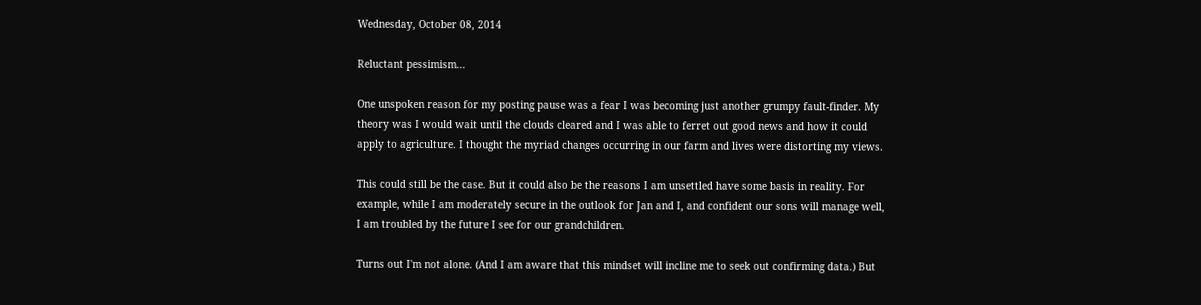Wednesday, October 08, 2014

Reluctant pessimism...

One unspoken reason for my posting pause was a fear I was becoming just another grumpy fault-finder. My theory was I would wait until the clouds cleared and I was able to ferret out good news and how it could apply to agriculture. I thought the myriad changes occurring in our farm and lives were distorting my views.

This could still be the case. But it could also be the reasons I am unsettled have some basis in reality. For example, while I am moderately secure in the outlook for Jan and I, and confident our sons will manage well, I am troubled by the future I see for our grandchildren.

Turns out I'm not alone. (And I am aware that this mindset will incline me to seek out confirming data.) But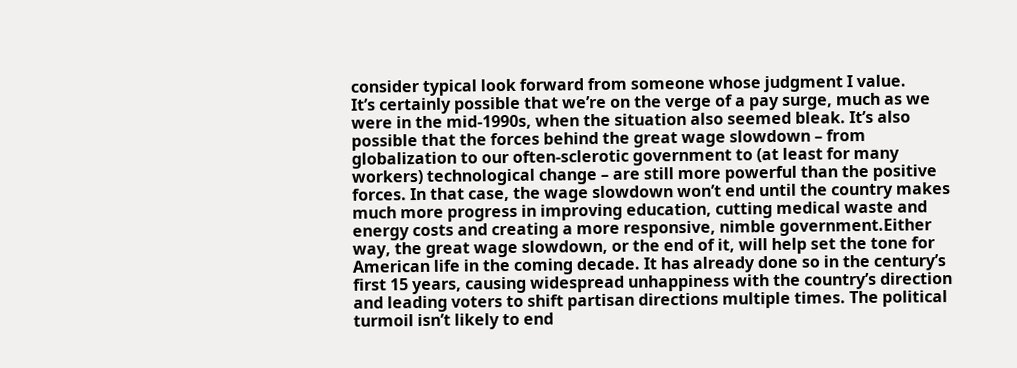consider typical look forward from someone whose judgment I value.
It’s certainly possible that we’re on the verge of a pay surge, much as we were in the mid-1990s, when the situation also seemed bleak. It’s also possible that the forces behind the great wage slowdown – from globalization to our often-sclerotic government to (at least for many workers) technological change – are still more powerful than the positive forces. In that case, the wage slowdown won’t end until the country makes much more progress in improving education, cutting medical waste and energy costs and creating a more responsive, nimble government.Either way, the great wage slowdown, or the end of it, will help set the tone for American life in the coming decade. It has already done so in the century’s first 15 years, causing widespread unhappiness with the country’s direction and leading voters to shift partisan directions multiple times. The political turmoil isn’t likely to end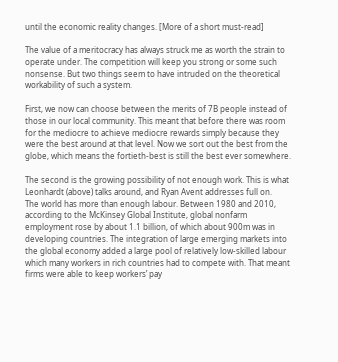until the economic reality changes. [More of a short must-read]

The value of a meritocracy has always struck me as worth the strain to operate under. The competition will keep you strong or some such nonsense. But two things seem to have intruded on the theoretical workability of such a system.

First, we now can choose between the merits of 7B people instead of those in our local community. This meant that before there was room for the mediocre to achieve mediocre rewards simply because they were the best around at that level. Now we sort out the best from the globe, which means the fortieth-best is still the best ever somewhere.

The second is the growing possibility of not enough work. This is what Leonhardt (above) talks around, and Ryan Avent addresses full on.
The world has more than enough labour. Between 1980 and 2010, according to the McKinsey Global Institute, global nonfarm employment rose by about 1.1 billion, of which about 900m was in developing countries. The integration of large emerging markets into the global economy added a large pool of relatively low-skilled labour which many workers in rich countries had to compete with. That meant firms were able to keep workers’ pay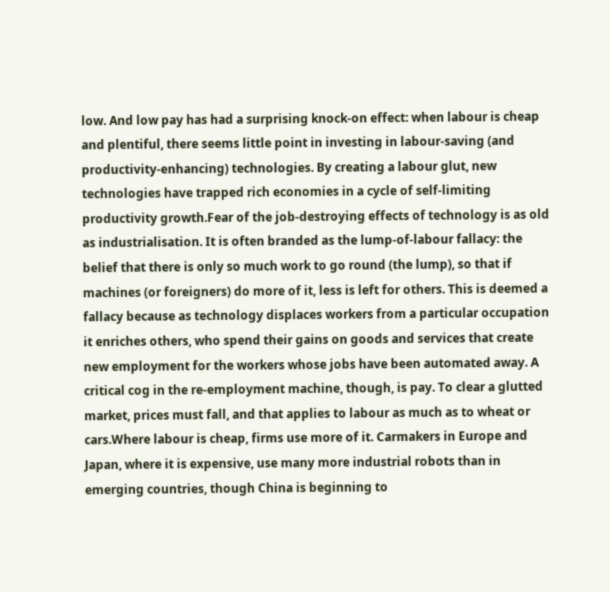low. And low pay has had a surprising knock-on effect: when labour is cheap and plentiful, there seems little point in investing in labour-saving (and productivity-enhancing) technologies. By creating a labour glut, new technologies have trapped rich economies in a cycle of self-limiting productivity growth.Fear of the job-destroying effects of technology is as old as industrialisation. It is often branded as the lump-of-labour fallacy: the belief that there is only so much work to go round (the lump), so that if machines (or foreigners) do more of it, less is left for others. This is deemed a fallacy because as technology displaces workers from a particular occupation it enriches others, who spend their gains on goods and services that create new employment for the workers whose jobs have been automated away. A critical cog in the re-employment machine, though, is pay. To clear a glutted market, prices must fall, and that applies to labour as much as to wheat or cars.Where labour is cheap, firms use more of it. Carmakers in Europe and Japan, where it is expensive, use many more industrial robots than in emerging countries, though China is beginning to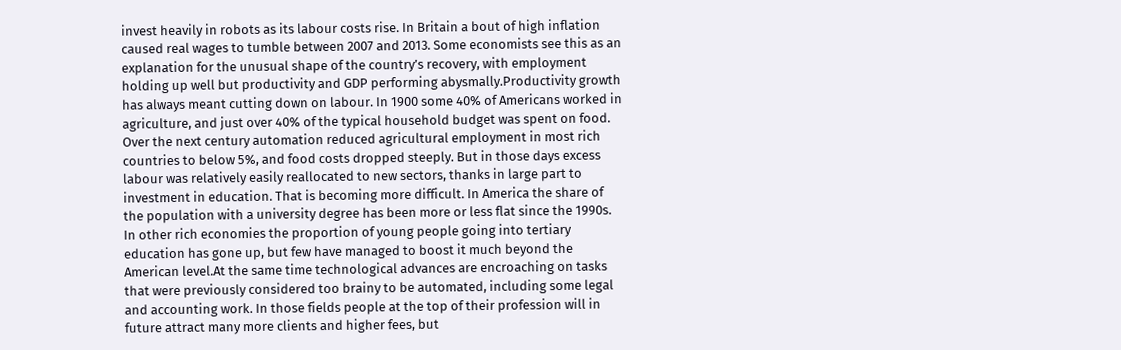invest heavily in robots as its labour costs rise. In Britain a bout of high inflation caused real wages to tumble between 2007 and 2013. Some economists see this as an explanation for the unusual shape of the country’s recovery, with employment holding up well but productivity and GDP performing abysmally.Productivity growth has always meant cutting down on labour. In 1900 some 40% of Americans worked in agriculture, and just over 40% of the typical household budget was spent on food. Over the next century automation reduced agricultural employment in most rich countries to below 5%, and food costs dropped steeply. But in those days excess labour was relatively easily reallocated to new sectors, thanks in large part to investment in education. That is becoming more difficult. In America the share of the population with a university degree has been more or less flat since the 1990s. In other rich economies the proportion of young people going into tertiary education has gone up, but few have managed to boost it much beyond the American level.At the same time technological advances are encroaching on tasks that were previously considered too brainy to be automated, including some legal and accounting work. In those fields people at the top of their profession will in future attract many more clients and higher fees, but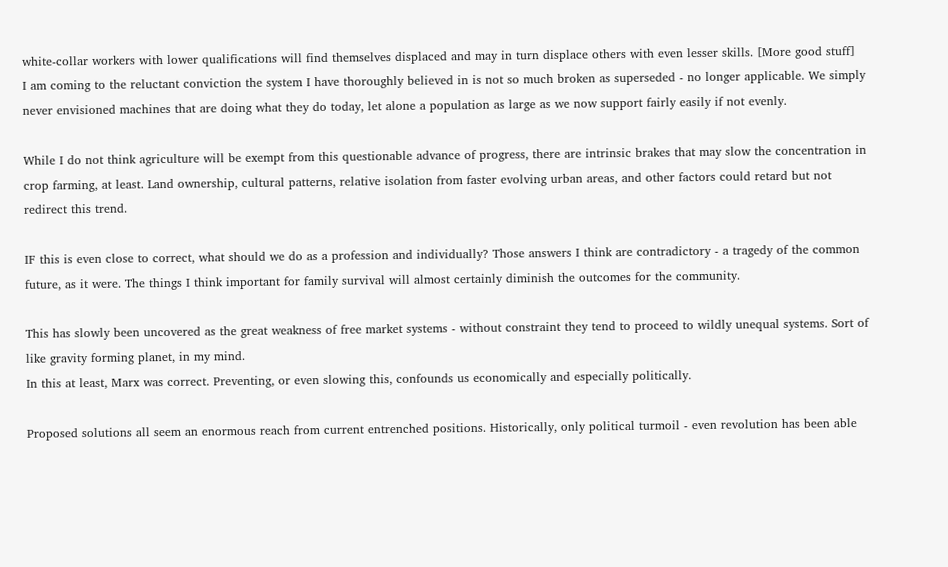white-collar workers with lower qualifications will find themselves displaced and may in turn displace others with even lesser skills. [More good stuff]
I am coming to the reluctant conviction the system I have thoroughly believed in is not so much broken as superseded - no longer applicable. We simply never envisioned machines that are doing what they do today, let alone a population as large as we now support fairly easily if not evenly.

While I do not think agriculture will be exempt from this questionable advance of progress, there are intrinsic brakes that may slow the concentration in crop farming, at least. Land ownership, cultural patterns, relative isolation from faster evolving urban areas, and other factors could retard but not redirect this trend.

IF this is even close to correct, what should we do as a profession and individually? Those answers I think are contradictory - a tragedy of the common future, as it were. The things I think important for family survival will almost certainly diminish the outcomes for the community.

This has slowly been uncovered as the great weakness of free market systems - without constraint they tend to proceed to wildly unequal systems. Sort of like gravity forming planet, in my mind.
In this at least, Marx was correct. Preventing, or even slowing this, confounds us economically and especially politically.

Proposed solutions all seem an enormous reach from current entrenched positions. Historically, only political turmoil - even revolution has been able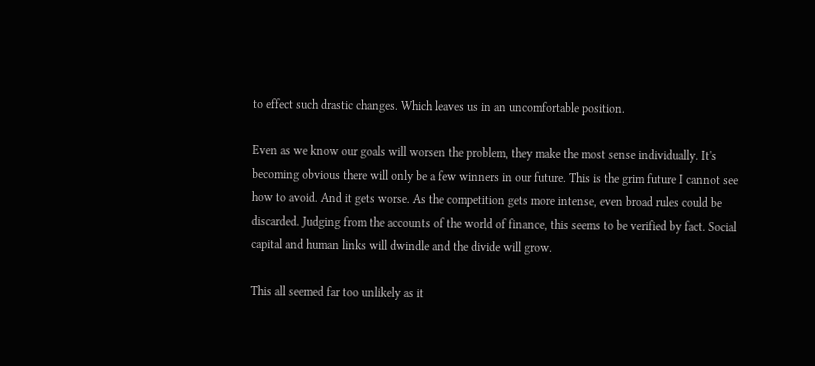to effect such drastic changes. Which leaves us in an uncomfortable position.

Even as we know our goals will worsen the problem, they make the most sense individually. It's becoming obvious there will only be a few winners in our future. This is the grim future I cannot see how to avoid. And it gets worse. As the competition gets more intense, even broad rules could be discarded. Judging from the accounts of the world of finance, this seems to be verified by fact. Social capital and human links will dwindle and the divide will grow.

This all seemed far too unlikely as it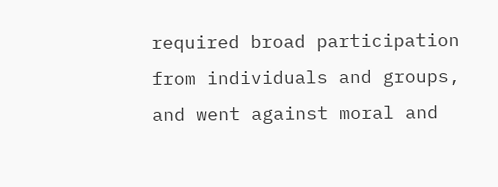required broad participation from individuals and groups, and went against moral and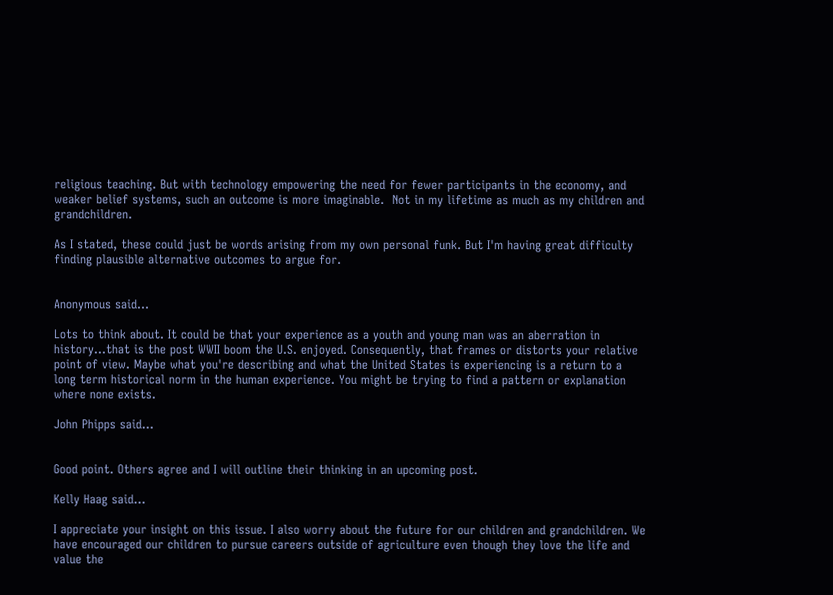religious teaching. But with technology empowering the need for fewer participants in the economy, and weaker belief systems, such an outcome is more imaginable.  Not in my lifetime as much as my children and grandchildren.

As I stated, these could just be words arising from my own personal funk. But I'm having great difficulty finding plausible alternative outcomes to argue for.


Anonymous said...

Lots to think about. It could be that your experience as a youth and young man was an aberration in history...that is the post WWII boom the U.S. enjoyed. Consequently, that frames or distorts your relative point of view. Maybe what you're describing and what the United States is experiencing is a return to a long term historical norm in the human experience. You might be trying to find a pattern or explanation where none exists.

John Phipps said...


Good point. Others agree and I will outline their thinking in an upcoming post.

Kelly Haag said...

I appreciate your insight on this issue. I also worry about the future for our children and grandchildren. We have encouraged our children to pursue careers outside of agriculture even though they love the life and value the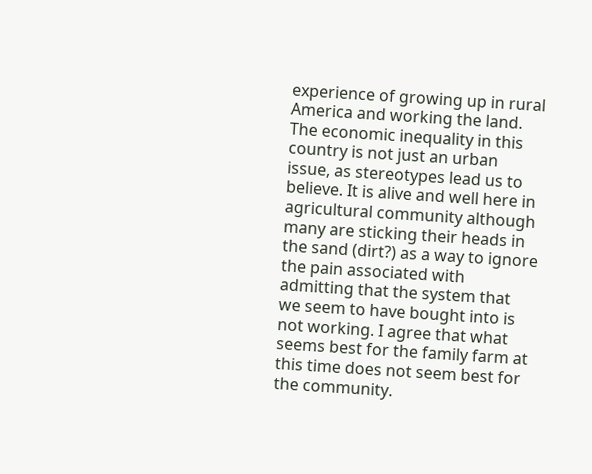experience of growing up in rural America and working the land. The economic inequality in this country is not just an urban issue, as stereotypes lead us to believe. It is alive and well here in agricultural community although many are sticking their heads in the sand (dirt?) as a way to ignore the pain associated with admitting that the system that we seem to have bought into is not working. I agree that what seems best for the family farm at this time does not seem best for the community.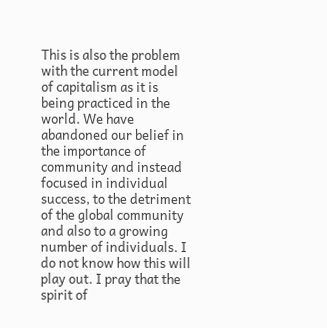This is also the problem with the current model of capitalism as it is being practiced in the world. We have abandoned our belief in the importance of community and instead focused in individual success, to the detriment of the global community and also to a growing number of individuals. I do not know how this will play out. I pray that the spirit of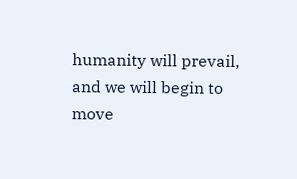humanity will prevail, and we will begin to move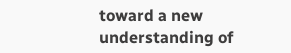toward a new understanding of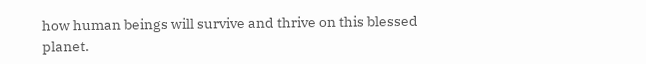how human beings will survive and thrive on this blessed planet.